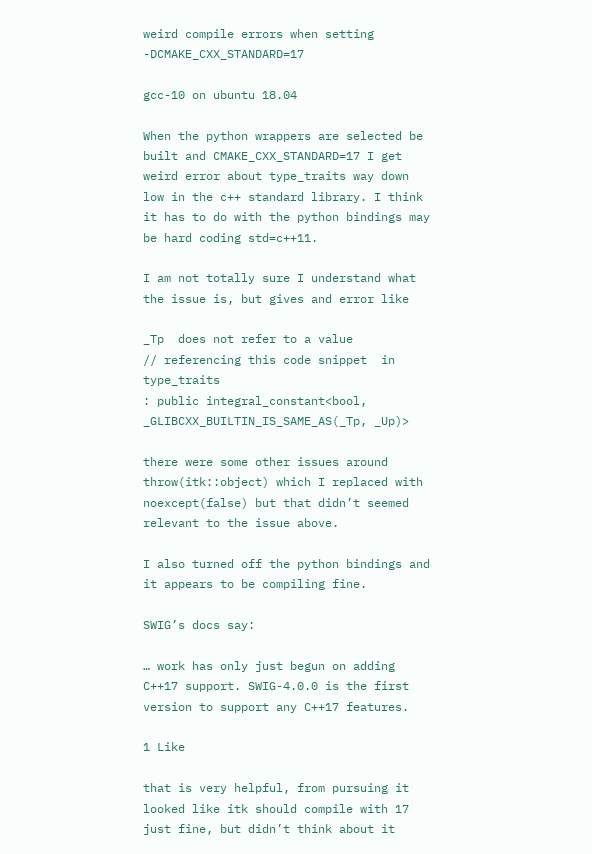weird compile errors when setting -DCMAKE_CXX_STANDARD=17

gcc-10 on ubuntu 18.04

When the python wrappers are selected be built and CMAKE_CXX_STANDARD=17 I get weird error about type_traits way down low in the c++ standard library. I think it has to do with the python bindings may be hard coding std=c++11.

I am not totally sure I understand what the issue is, but gives and error like

_Tp  does not refer to a value
// referencing this code snippet  in type_traits
: public integral_constant<bool, _GLIBCXX_BUILTIN_IS_SAME_AS(_Tp, _Up)>

there were some other issues around throw(itk::object) which I replaced with noexcept(false) but that didn’t seemed relevant to the issue above.

I also turned off the python bindings and it appears to be compiling fine.

SWIG’s docs say:

… work has only just begun on adding C++17 support. SWIG-4.0.0 is the first version to support any C++17 features.

1 Like

that is very helpful, from pursuing it looked like itk should compile with 17 just fine, but didn’t think about it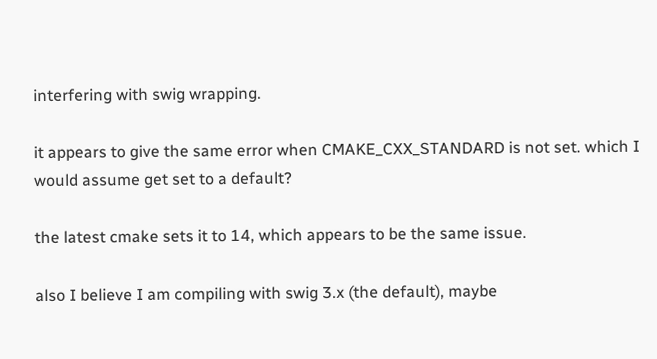interfering with swig wrapping.

it appears to give the same error when CMAKE_CXX_STANDARD is not set. which I would assume get set to a default?

the latest cmake sets it to 14, which appears to be the same issue.

also I believe I am compiling with swig 3.x (the default), maybe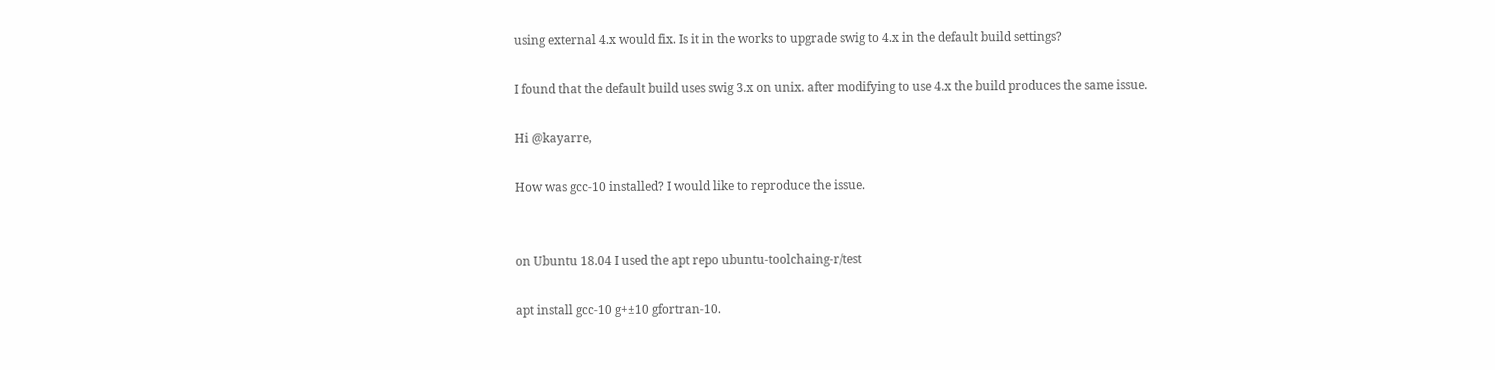using external 4.x would fix. Is it in the works to upgrade swig to 4.x in the default build settings?

I found that the default build uses swig 3.x on unix. after modifying to use 4.x the build produces the same issue.

Hi @kayarre,

How was gcc-10 installed? I would like to reproduce the issue.


on Ubuntu 18.04 I used the apt repo ubuntu-toolchaing-r/test

apt install gcc-10 g+±10 gfortran-10.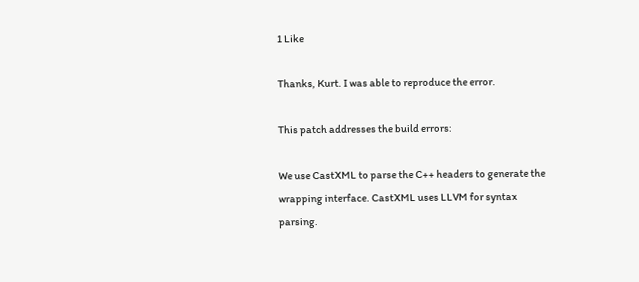1 Like

Thanks, Kurt. I was able to reproduce the error.

This patch addresses the build errors:

We use CastXML to parse the C++ headers to generate the wrapping interface. CastXML uses LLVM for syntax parsing.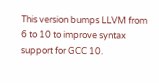This version bumps LLVM from 6 to 10 to improve syntax support for GCC 10.